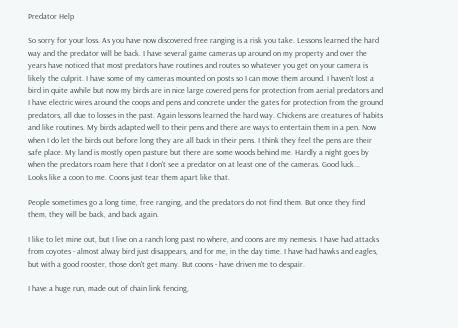Predator Help

So sorry for your loss. As you have now discovered free ranging is a risk you take. Lessons learned the hard way and the predator will be back. I have several game cameras up around on my property and over the years have noticed that most predators have routines and routes so whatever you get on your camera is likely the culprit. I have some of my cameras mounted on posts so I can move them around. I haven't lost a bird in quite awhile but now my birds are in nice large covered pens for protection from aerial predators and I have electric wires around the coops and pens and concrete under the gates for protection from the ground predators, all due to losses in the past. Again lessons learned the hard way. Chickens are creatures of habits and like routines. My birds adapted well to their pens and there are ways to entertain them in a pen. Now when I do let the birds out before long they are all back in their pens. I think they feel the pens are their safe place. My land is mostly open pasture but there are some woods behind me. Hardly a night goes by when the predators roam here that I don't see a predator on at least one of the cameras. Good luck...
Looks like a coon to me. Coons just tear them apart like that.

People sometimes go a long time, free ranging, and the predators do not find them. But once they find them, they will be back, and back again.

I like to let mine out, but I live on a ranch long past no where, and coons are my nemesis. I have had attacks from coyotes - almost alway bird just disappears, and for me, in the day time. I have had hawks and eagles, but with a good rooster, those don't get many. But coons - have driven me to despair.

I have a huge run, made out of chain link fencing,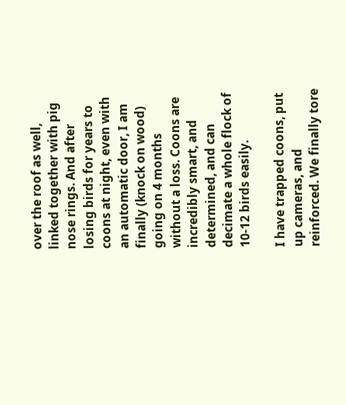over the roof as well, linked together with pig nose rings. And after losing birds for years to coons at night, even with an automatic door, I am finally (knock on wood) going on 4 months without a loss. Coons are incredibly smart, and determined, and can decimate a whole flock of 10-12 birds easily.

I have trapped coons, put up cameras, and reinforced. We finally tore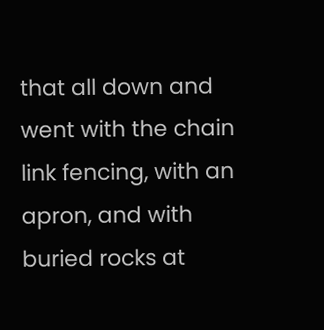that all down and went with the chain link fencing, with an apron, and with buried rocks at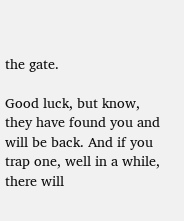the gate.

Good luck, but know, they have found you and will be back. And if you trap one, well in a while, there will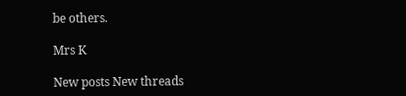be others.

Mrs K

New posts New threads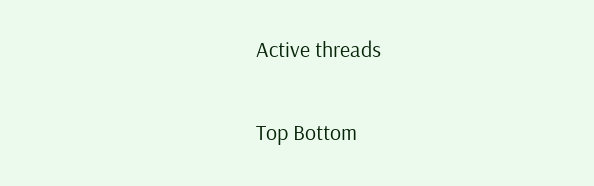Active threads

Top Bottom